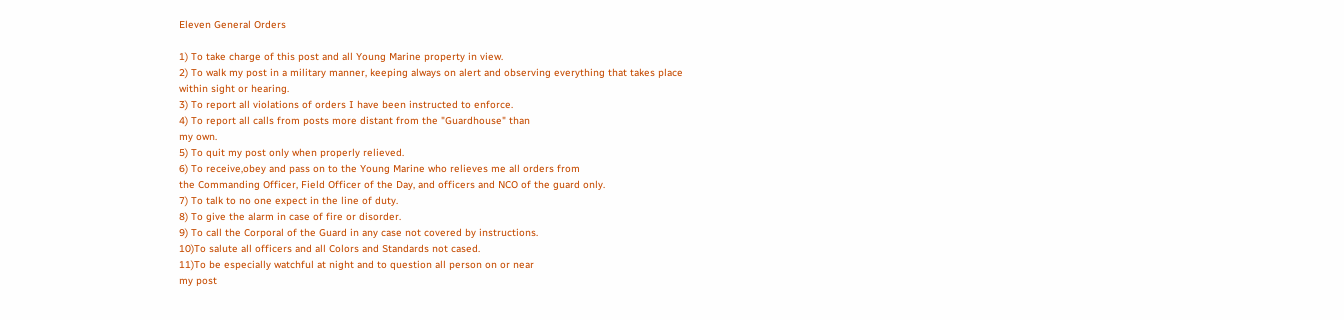Eleven General Orders

1) To take charge of this post and all Young Marine property in view.
2) To walk my post in a military manner, keeping always on alert and observing everything that takes place
within sight or hearing.
3) To report all violations of orders I have been instructed to enforce.
4) To report all calls from posts more distant from the "Guardhouse" than
my own.
5) To quit my post only when properly relieved.
6) To receive,obey and pass on to the Young Marine who relieves me all orders from
the Commanding Officer, Field Officer of the Day, and officers and NCO of the guard only.
7) To talk to no one expect in the line of duty.
8) To give the alarm in case of fire or disorder.
9) To call the Corporal of the Guard in any case not covered by instructions.
10)To salute all officers and all Colors and Standards not cased.
11)To be especially watchful at night and to question all person on or near
my post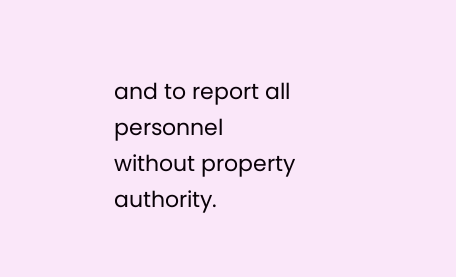and to report all personnel without property authority.